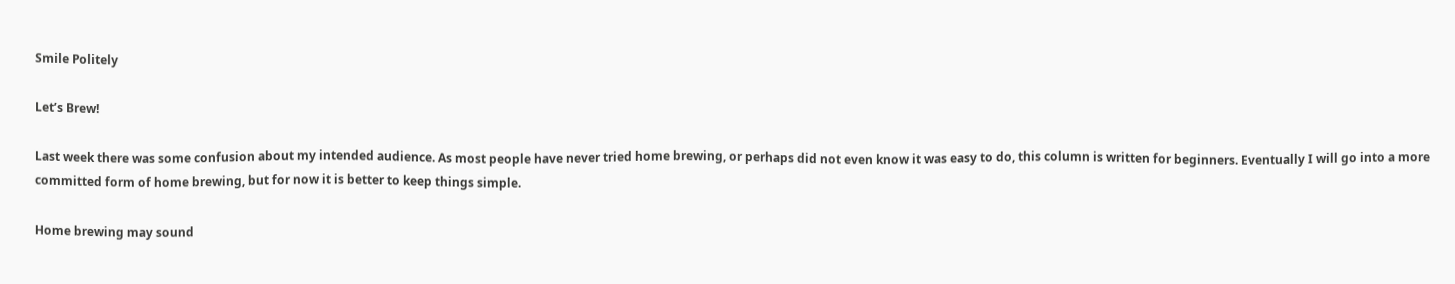Smile Politely

Let’s Brew!

Last week there was some confusion about my intended audience. As most people have never tried home brewing, or perhaps did not even know it was easy to do, this column is written for beginners. Eventually I will go into a more committed form of home brewing, but for now it is better to keep things simple.

Home brewing may sound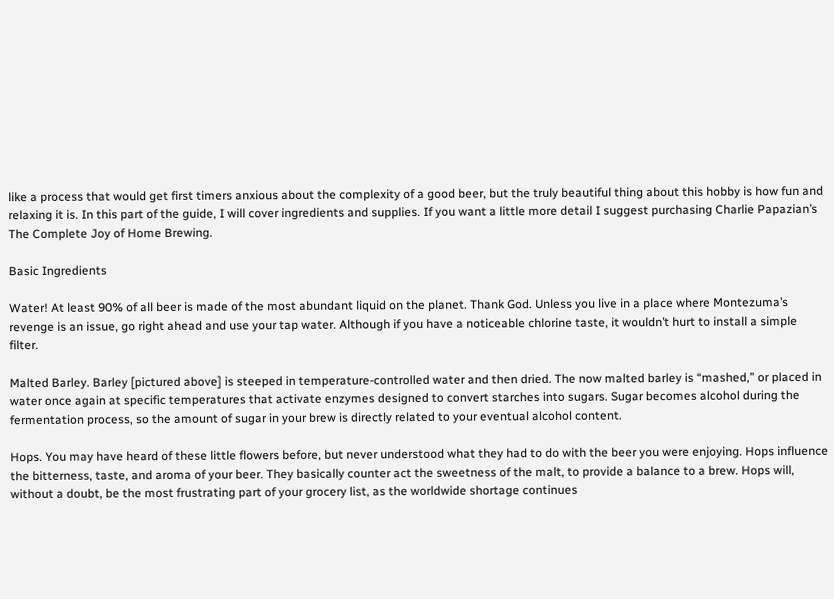like a process that would get first timers anxious about the complexity of a good beer, but the truly beautiful thing about this hobby is how fun and relaxing it is. In this part of the guide, I will cover ingredients and supplies. If you want a little more detail I suggest purchasing Charlie Papazian’s The Complete Joy of Home Brewing.

Basic Ingredients

Water! At least 90% of all beer is made of the most abundant liquid on the planet. Thank God. Unless you live in a place where Montezuma’s revenge is an issue, go right ahead and use your tap water. Although if you have a noticeable chlorine taste, it wouldn’t hurt to install a simple filter.

Malted Barley. Barley [pictured above] is steeped in temperature-controlled water and then dried. The now malted barley is “mashed,” or placed in water once again at specific temperatures that activate enzymes designed to convert starches into sugars. Sugar becomes alcohol during the fermentation process, so the amount of sugar in your brew is directly related to your eventual alcohol content.

Hops. You may have heard of these little flowers before, but never understood what they had to do with the beer you were enjoying. Hops influence the bitterness, taste, and aroma of your beer. They basically counter act the sweetness of the malt, to provide a balance to a brew. Hops will, without a doubt, be the most frustrating part of your grocery list, as the worldwide shortage continues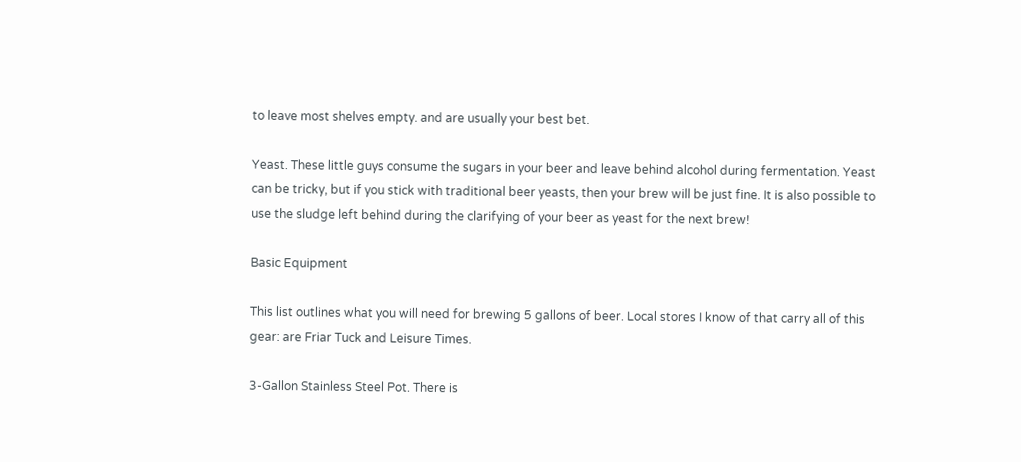to leave most shelves empty. and are usually your best bet.

Yeast. These little guys consume the sugars in your beer and leave behind alcohol during fermentation. Yeast can be tricky, but if you stick with traditional beer yeasts, then your brew will be just fine. It is also possible to use the sludge left behind during the clarifying of your beer as yeast for the next brew!

Basic Equipment

This list outlines what you will need for brewing 5 gallons of beer. Local stores I know of that carry all of this gear: are Friar Tuck and Leisure Times.

3-Gallon Stainless Steel Pot. There is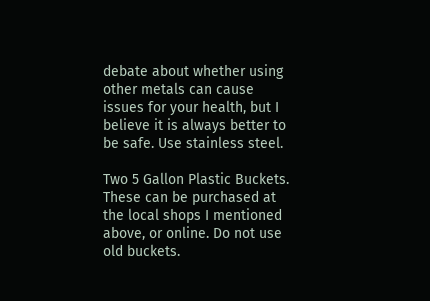debate about whether using other metals can cause issues for your health, but I believe it is always better to be safe. Use stainless steel.

Two 5 Gallon Plastic Buckets. These can be purchased at the local shops I mentioned above, or online. Do not use old buckets.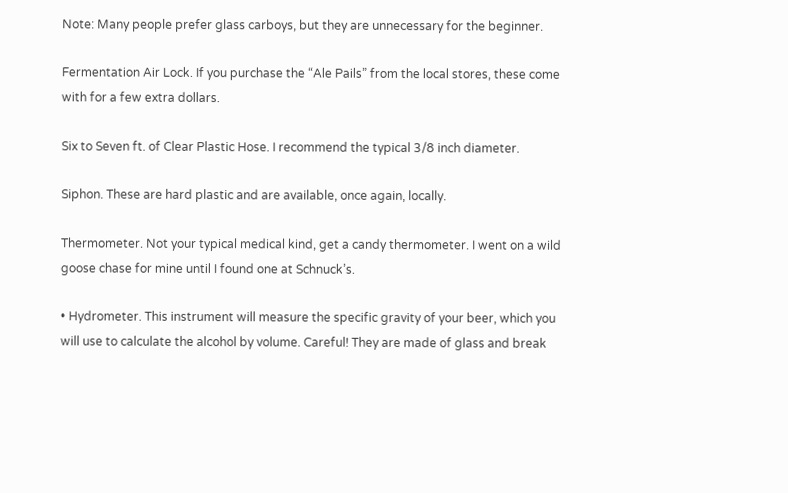Note: Many people prefer glass carboys, but they are unnecessary for the beginner.

Fermentation Air Lock. If you purchase the “Ale Pails” from the local stores, these come with for a few extra dollars.

Six to Seven ft. of Clear Plastic Hose. I recommend the typical 3/8 inch diameter.

Siphon. These are hard plastic and are available, once again, locally.

Thermometer. Not your typical medical kind, get a candy thermometer. I went on a wild goose chase for mine until I found one at Schnuck’s.

• Hydrometer. This instrument will measure the specific gravity of your beer, which you will use to calculate the alcohol by volume. Careful! They are made of glass and break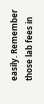easily. Remember those lab fees in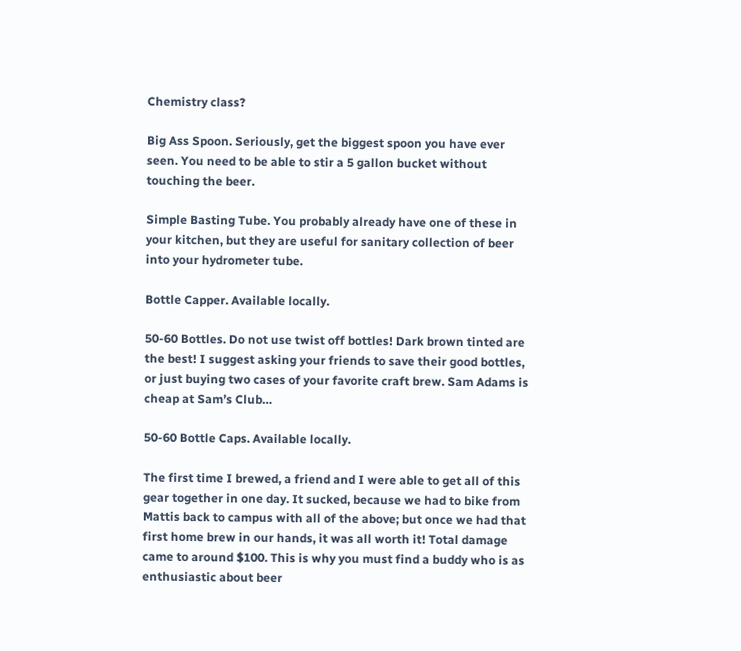Chemistry class?

Big Ass Spoon. Seriously, get the biggest spoon you have ever seen. You need to be able to stir a 5 gallon bucket without touching the beer.

Simple Basting Tube. You probably already have one of these in your kitchen, but they are useful for sanitary collection of beer into your hydrometer tube.

Bottle Capper. Available locally.

50-60 Bottles. Do not use twist off bottles! Dark brown tinted are the best! I suggest asking your friends to save their good bottles, or just buying two cases of your favorite craft brew. Sam Adams is cheap at Sam’s Club…

50-60 Bottle Caps. Available locally.

The first time I brewed, a friend and I were able to get all of this gear together in one day. It sucked, because we had to bike from Mattis back to campus with all of the above; but once we had that first home brew in our hands, it was all worth it! Total damage came to around $100. This is why you must find a buddy who is as enthusiastic about beer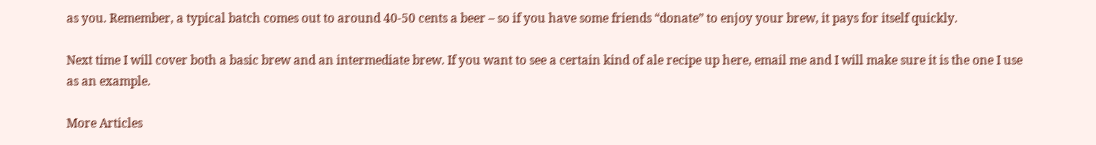as you. Remember, a typical batch comes out to around 40-50 cents a beer – so if you have some friends “donate” to enjoy your brew, it pays for itself quickly.

Next time I will cover both a basic brew and an intermediate brew. If you want to see a certain kind of ale recipe up here, email me and I will make sure it is the one I use as an example.

More Articles